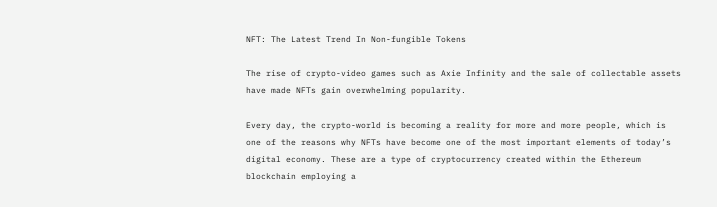NFT: The Latest Trend In Non-fungible Tokens

The rise of crypto-video games such as Axie Infinity and the sale of collectable assets have made NFTs gain overwhelming popularity.

Every day, the crypto-world is becoming a reality for more and more people, which is one of the reasons why NFTs have become one of the most important elements of today’s digital economy. These are a type of cryptocurrency created within the Ethereum blockchain employing a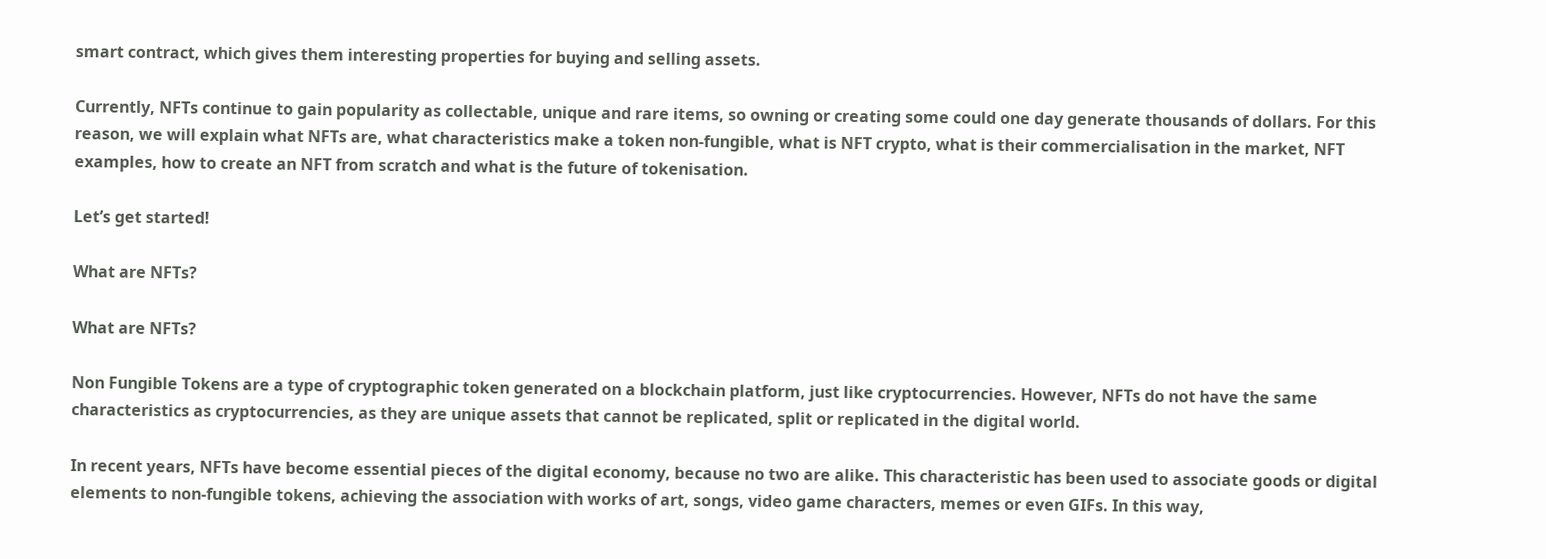smart contract, which gives them interesting properties for buying and selling assets.

Currently, NFTs continue to gain popularity as collectable, unique and rare items, so owning or creating some could one day generate thousands of dollars. For this reason, we will explain what NFTs are, what characteristics make a token non-fungible, what is NFT crypto, what is their commercialisation in the market, NFT examples, how to create an NFT from scratch and what is the future of tokenisation.

Let’s get started!

What are NFTs?

What are NFTs?

Non Fungible Tokens are a type of cryptographic token generated on a blockchain platform, just like cryptocurrencies. However, NFTs do not have the same characteristics as cryptocurrencies, as they are unique assets that cannot be replicated, split or replicated in the digital world.

In recent years, NFTs have become essential pieces of the digital economy, because no two are alike. This characteristic has been used to associate goods or digital elements to non-fungible tokens, achieving the association with works of art, songs, video game characters, memes or even GIFs. In this way,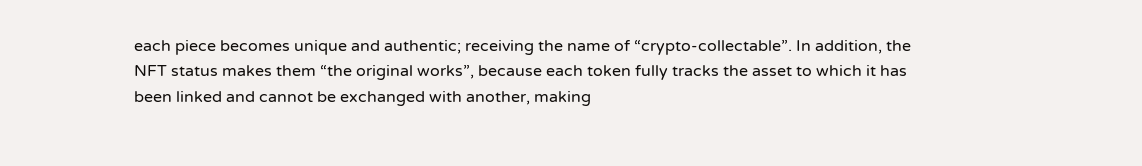each piece becomes unique and authentic; receiving the name of “crypto-collectable”. In addition, the NFT status makes them “the original works”, because each token fully tracks the asset to which it has been linked and cannot be exchanged with another, making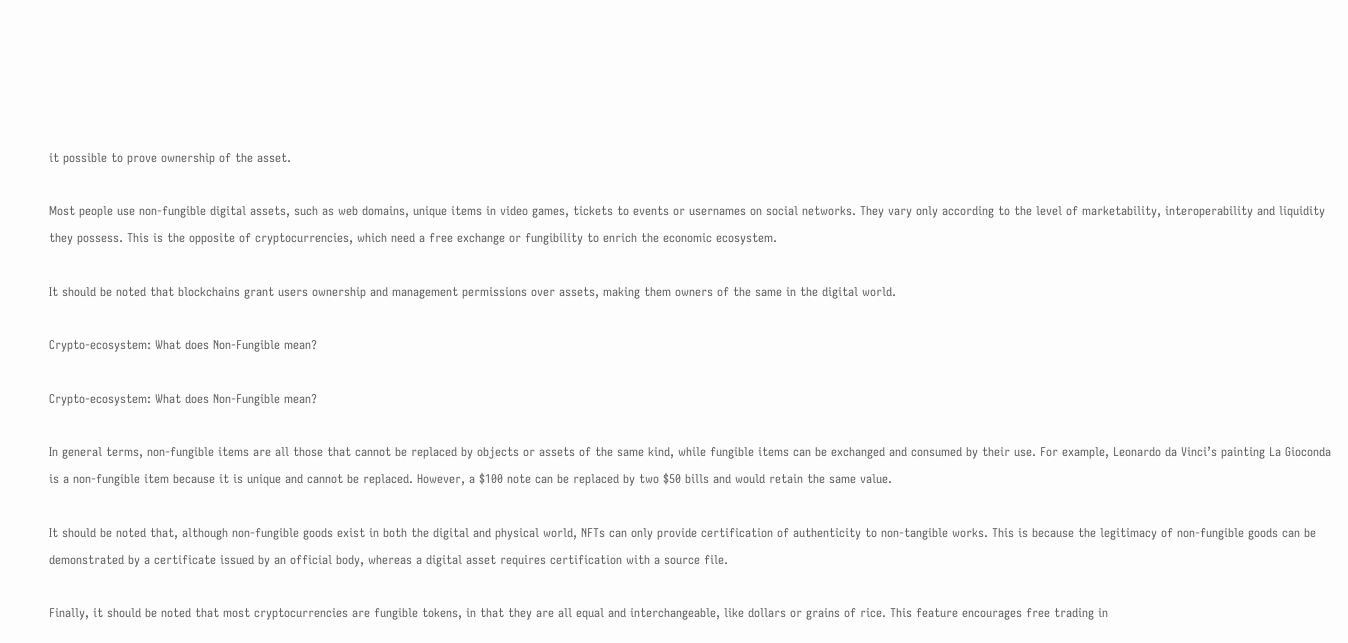it possible to prove ownership of the asset.

Most people use non-fungible digital assets, such as web domains, unique items in video games, tickets to events or usernames on social networks. They vary only according to the level of marketability, interoperability and liquidity they possess. This is the opposite of cryptocurrencies, which need a free exchange or fungibility to enrich the economic ecosystem.

It should be noted that blockchains grant users ownership and management permissions over assets, making them owners of the same in the digital world.

Crypto-ecosystem: What does Non-Fungible mean?

Crypto-ecosystem: What does Non-Fungible mean?

In general terms, non-fungible items are all those that cannot be replaced by objects or assets of the same kind, while fungible items can be exchanged and consumed by their use. For example, Leonardo da Vinci’s painting La Gioconda is a non-fungible item because it is unique and cannot be replaced. However, a $100 note can be replaced by two $50 bills and would retain the same value.

It should be noted that, although non-fungible goods exist in both the digital and physical world, NFTs can only provide certification of authenticity to non-tangible works. This is because the legitimacy of non-fungible goods can be demonstrated by a certificate issued by an official body, whereas a digital asset requires certification with a source file.

Finally, it should be noted that most cryptocurrencies are fungible tokens, in that they are all equal and interchangeable, like dollars or grains of rice. This feature encourages free trading in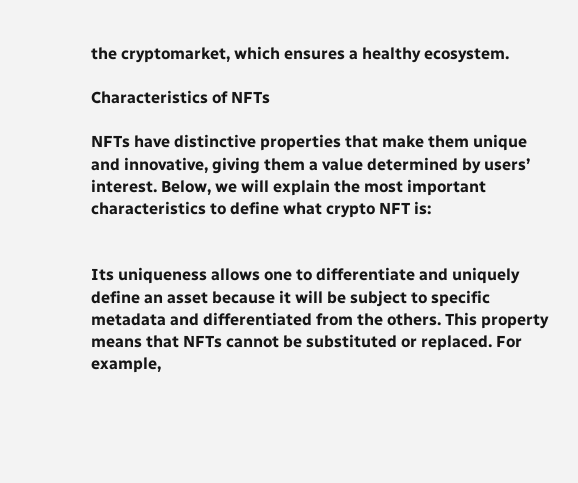the cryptomarket, which ensures a healthy ecosystem.

Characteristics of NFTs

NFTs have distinctive properties that make them unique and innovative, giving them a value determined by users’ interest. Below, we will explain the most important characteristics to define what crypto NFT is:


Its uniqueness allows one to differentiate and uniquely define an asset because it will be subject to specific metadata and differentiated from the others. This property means that NFTs cannot be substituted or replaced. For example,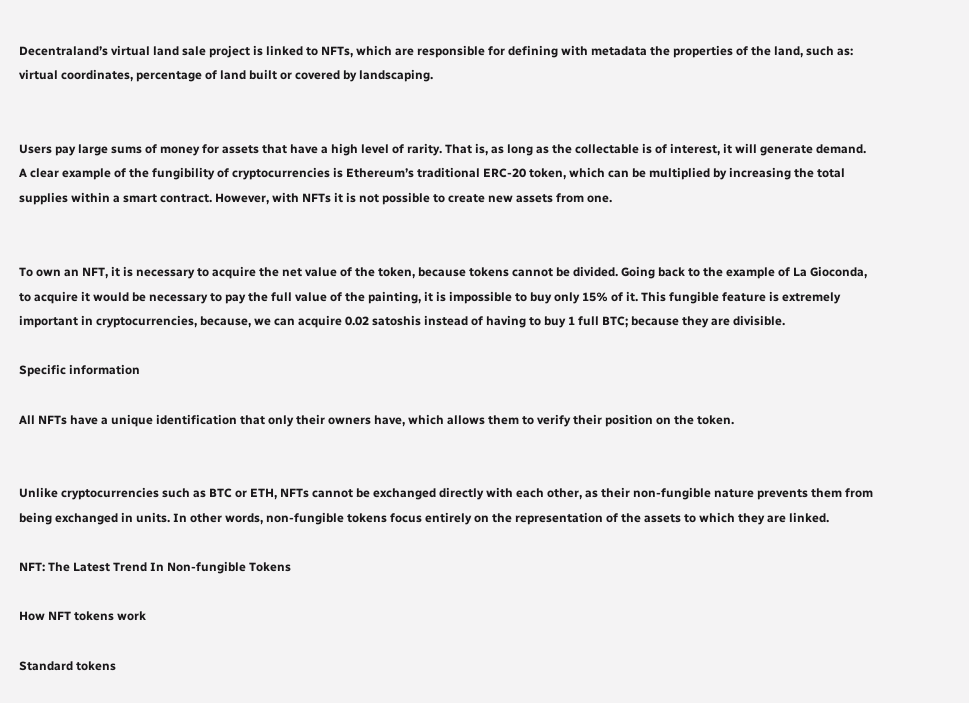Decentraland’s virtual land sale project is linked to NFTs, which are responsible for defining with metadata the properties of the land, such as: virtual coordinates, percentage of land built or covered by landscaping.


Users pay large sums of money for assets that have a high level of rarity. That is, as long as the collectable is of interest, it will generate demand. A clear example of the fungibility of cryptocurrencies is Ethereum’s traditional ERC-20 token, which can be multiplied by increasing the total supplies within a smart contract. However, with NFTs it is not possible to create new assets from one.


To own an NFT, it is necessary to acquire the net value of the token, because tokens cannot be divided. Going back to the example of La Gioconda, to acquire it would be necessary to pay the full value of the painting, it is impossible to buy only 15% of it. This fungible feature is extremely important in cryptocurrencies, because, we can acquire 0.02 satoshis instead of having to buy 1 full BTC; because they are divisible.

Specific information

All NFTs have a unique identification that only their owners have, which allows them to verify their position on the token.


Unlike cryptocurrencies such as BTC or ETH, NFTs cannot be exchanged directly with each other, as their non-fungible nature prevents them from being exchanged in units. In other words, non-fungible tokens focus entirely on the representation of the assets to which they are linked.

NFT: The Latest Trend In Non-fungible Tokens

How NFT tokens work

Standard tokens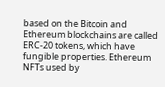based on the Bitcoin and Ethereum blockchains are called ERC-20 tokens, which have fungible properties. Ethereum NFTs used by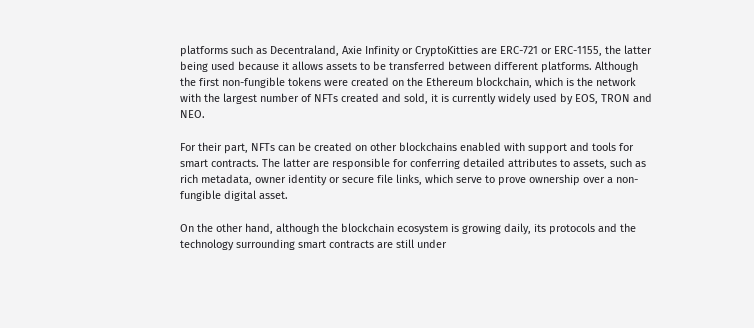platforms such as Decentraland, Axie Infinity or CryptoKitties are ERC-721 or ERC-1155, the latter being used because it allows assets to be transferred between different platforms. Although the first non-fungible tokens were created on the Ethereum blockchain, which is the network with the largest number of NFTs created and sold, it is currently widely used by EOS, TRON and NEO.

For their part, NFTs can be created on other blockchains enabled with support and tools for smart contracts. The latter are responsible for conferring detailed attributes to assets, such as rich metadata, owner identity or secure file links, which serve to prove ownership over a non-fungible digital asset.

On the other hand, although the blockchain ecosystem is growing daily, its protocols and the technology surrounding smart contracts are still under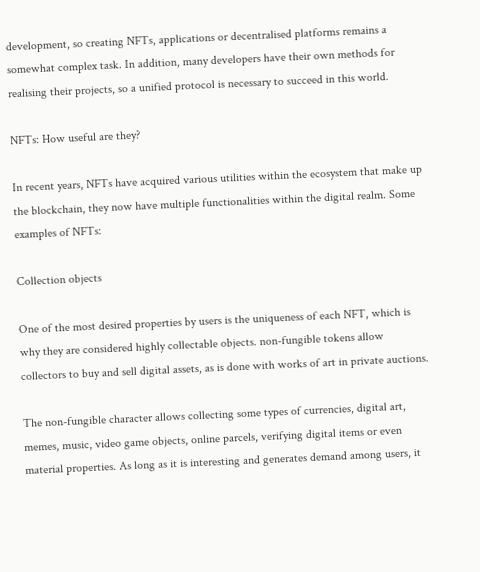development, so creating NFTs, applications or decentralised platforms remains a somewhat complex task. In addition, many developers have their own methods for realising their projects, so a unified protocol is necessary to succeed in this world.

NFTs: How useful are they?

In recent years, NFTs have acquired various utilities within the ecosystem that make up the blockchain, they now have multiple functionalities within the digital realm. Some examples of NFTs:

Collection objects

One of the most desired properties by users is the uniqueness of each NFT, which is why they are considered highly collectable objects. non-fungible tokens allow collectors to buy and sell digital assets, as is done with works of art in private auctions.

The non-fungible character allows collecting some types of currencies, digital art, memes, music, video game objects, online parcels, verifying digital items or even material properties. As long as it is interesting and generates demand among users, it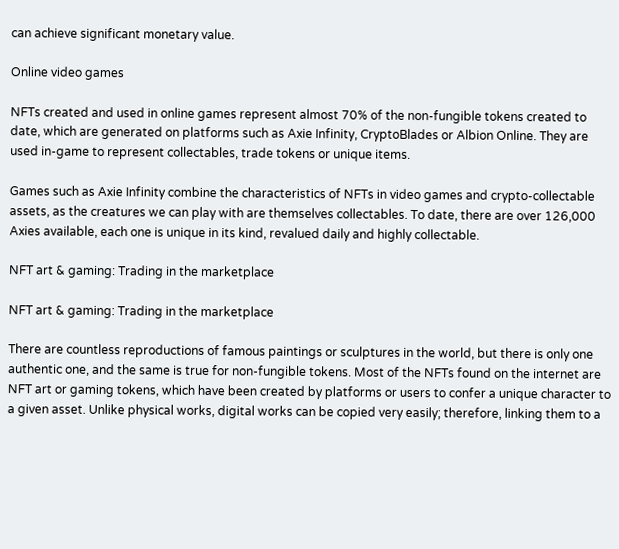can achieve significant monetary value.

Online video games

NFTs created and used in online games represent almost 70% of the non-fungible tokens created to date, which are generated on platforms such as Axie Infinity, CryptoBlades or Albion Online. They are used in-game to represent collectables, trade tokens or unique items.

Games such as Axie Infinity combine the characteristics of NFTs in video games and crypto-collectable assets, as the creatures we can play with are themselves collectables. To date, there are over 126,000 Axies available, each one is unique in its kind, revalued daily and highly collectable.

NFT art & gaming: Trading in the marketplace

NFT art & gaming: Trading in the marketplace

There are countless reproductions of famous paintings or sculptures in the world, but there is only one authentic one, and the same is true for non-fungible tokens. Most of the NFTs found on the internet are NFT art or gaming tokens, which have been created by platforms or users to confer a unique character to a given asset. Unlike physical works, digital works can be copied very easily; therefore, linking them to a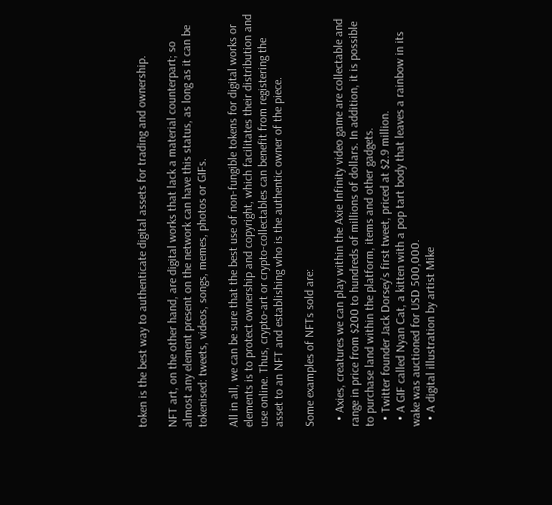token is the best way to authenticate digital assets for trading and ownership.

NFT art, on the other hand, are digital works that lack a material counterpart; so almost any element present on the network can have this status, as long as it can be tokenised: tweets, videos, songs, memes, photos or GIFs.

All in all, we can be sure that the best use of non-fungible tokens for digital works or elements is to protect ownership and copyright, which facilitates their distribution and use online. Thus, crypto-art or crypto-collectables can benefit from registering the asset to an NFT and establishing who is the authentic owner of the piece.

Some examples of NFTs sold are:

  • Axies, creatures we can play within the Axie Infinity video game are collectable and range in price from $200 to hundreds of millions of dollars. In addition, it is possible to purchase land within the platform, items and other gadgets.
  • Twitter founder Jack Dorsey’s first tweet, priced at $2.9 million.
  • A GIF called Nyan Cat, a kitten with a pop tart body that leaves a rainbow in its wake was auctioned for USD 500,000.
  • A digital illustration by artist Mike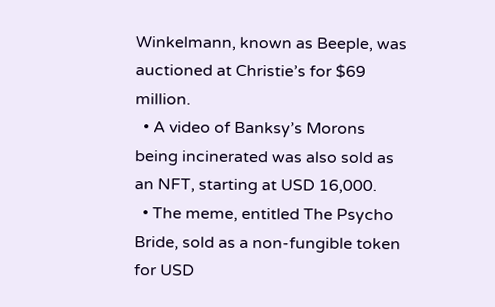Winkelmann, known as Beeple, was auctioned at Christie’s for $69 million.
  • A video of Banksy’s Morons being incinerated was also sold as an NFT, starting at USD 16,000.
  • The meme, entitled The Psycho Bride, sold as a non-fungible token for USD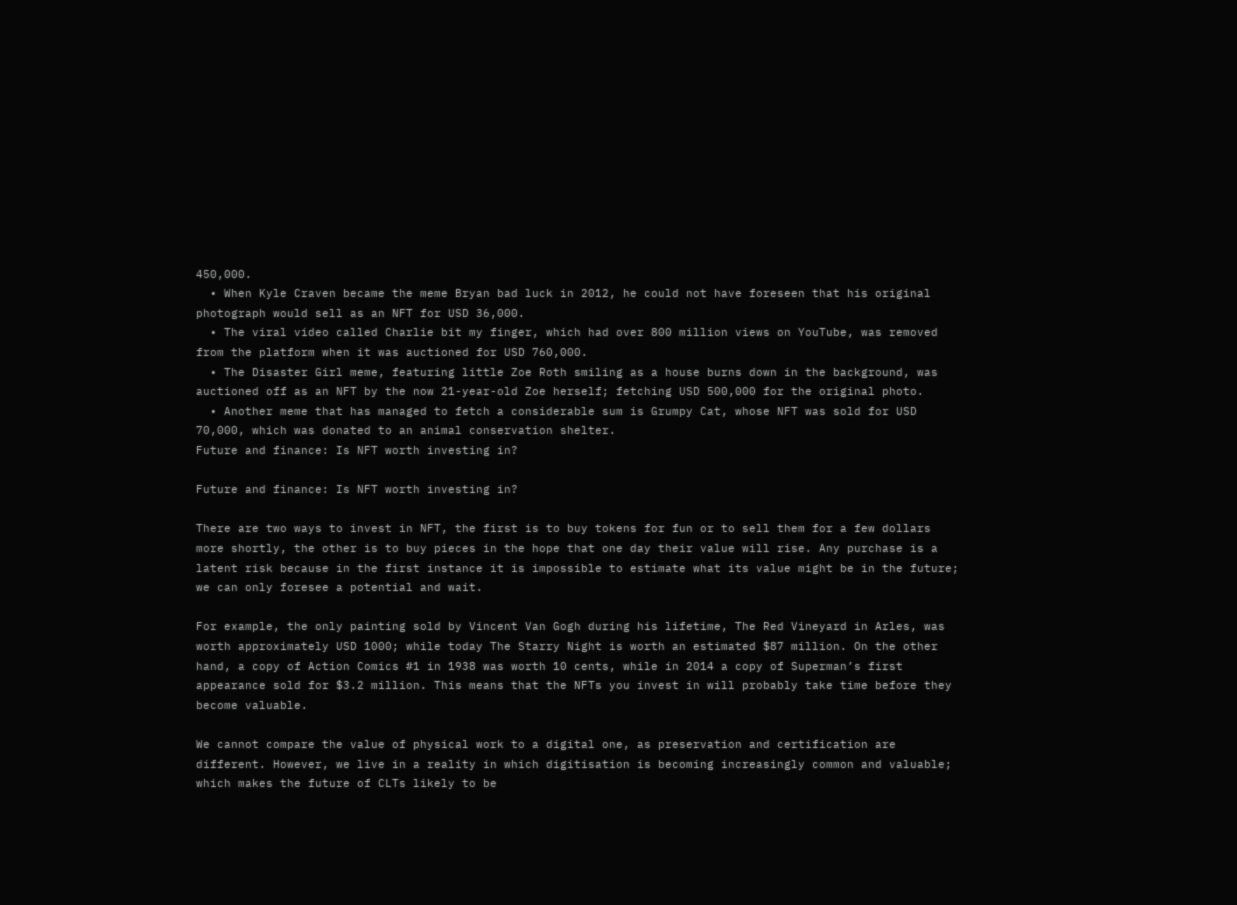450,000.
  • When Kyle Craven became the meme Bryan bad luck in 2012, he could not have foreseen that his original photograph would sell as an NFT for USD 36,000.
  • The viral video called Charlie bit my finger, which had over 800 million views on YouTube, was removed from the platform when it was auctioned for USD 760,000.
  • The Disaster Girl meme, featuring little Zoe Roth smiling as a house burns down in the background, was auctioned off as an NFT by the now 21-year-old Zoe herself; fetching USD 500,000 for the original photo.
  • Another meme that has managed to fetch a considerable sum is Grumpy Cat, whose NFT was sold for USD 70,000, which was donated to an animal conservation shelter.
Future and finance: Is NFT worth investing in?

Future and finance: Is NFT worth investing in?

There are two ways to invest in NFT, the first is to buy tokens for fun or to sell them for a few dollars more shortly, the other is to buy pieces in the hope that one day their value will rise. Any purchase is a latent risk because in the first instance it is impossible to estimate what its value might be in the future; we can only foresee a potential and wait.

For example, the only painting sold by Vincent Van Gogh during his lifetime, The Red Vineyard in Arles, was worth approximately USD 1000; while today The Starry Night is worth an estimated $87 million. On the other hand, a copy of Action Comics #1 in 1938 was worth 10 cents, while in 2014 a copy of Superman’s first appearance sold for $3.2 million. This means that the NFTs you invest in will probably take time before they become valuable.

We cannot compare the value of physical work to a digital one, as preservation and certification are different. However, we live in a reality in which digitisation is becoming increasingly common and valuable; which makes the future of CLTs likely to be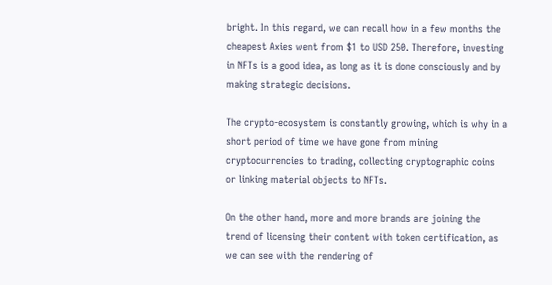bright. In this regard, we can recall how in a few months the cheapest Axies went from $1 to USD 250. Therefore, investing in NFTs is a good idea, as long as it is done consciously and by making strategic decisions.

The crypto-ecosystem is constantly growing, which is why in a short period of time we have gone from mining cryptocurrencies to trading, collecting cryptographic coins or linking material objects to NFTs.

On the other hand, more and more brands are joining the trend of licensing their content with token certification, as we can see with the rendering of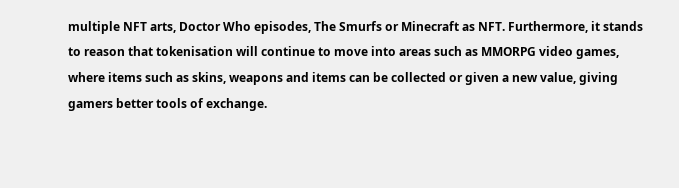multiple NFT arts, Doctor Who episodes, The Smurfs or Minecraft as NFT. Furthermore, it stands to reason that tokenisation will continue to move into areas such as MMORPG video games, where items such as skins, weapons and items can be collected or given a new value, giving gamers better tools of exchange.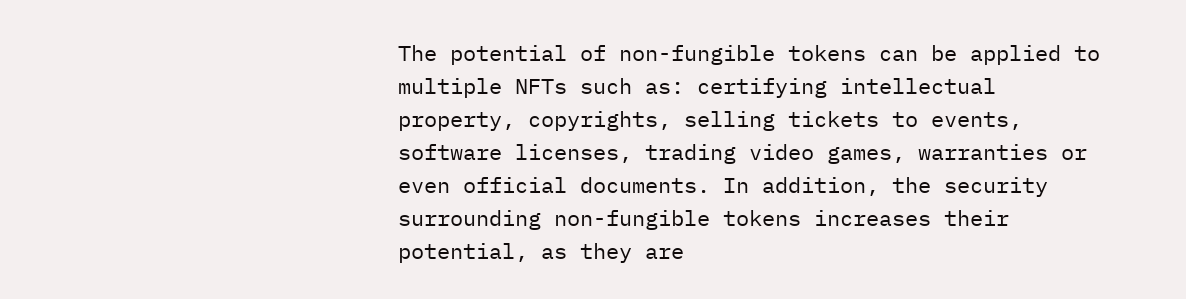The potential of non-fungible tokens can be applied to multiple NFTs such as: certifying intellectual property, copyrights, selling tickets to events, software licenses, trading video games, warranties or even official documents. In addition, the security surrounding non-fungible tokens increases their potential, as they are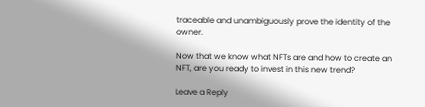traceable and unambiguously prove the identity of the owner.

Now that we know what NFTs are and how to create an NFT, are you ready to invest in this new trend?

Leave a Reply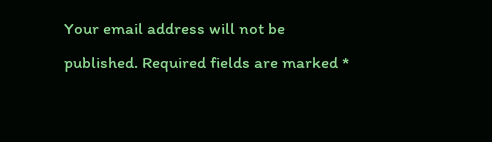Your email address will not be published. Required fields are marked *